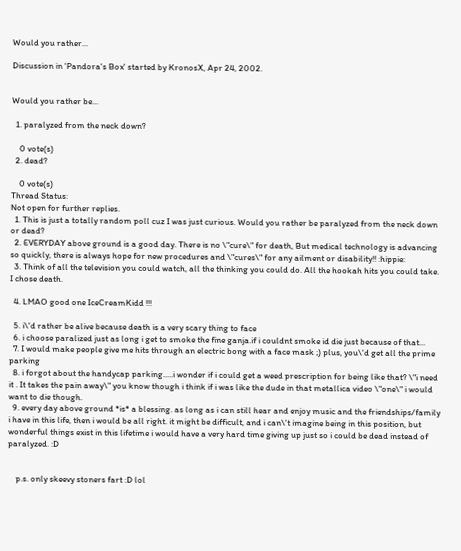Would you rather...

Discussion in 'Pandora's Box' started by KronosX, Apr 24, 2002.


Would you rather be...

  1. paralyzed from the neck down?

    0 vote(s)
  2. dead?

    0 vote(s)
Thread Status:
Not open for further replies.
  1. This is just a totally random poll cuz I was just curious. Would you rather be paralyzed from the neck down or dead?
  2. EVERYDAY above ground is a good day. There is no \"cure\" for death, But medical technology is advancing so quickly, there is always hope for new procedures and \"cures\" for any ailment or disability!! :hippie:
  3. Think of all the television you could watch, all the thinking you could do. All the hookah hits you could take. I chose death.

  4. LMAO good one IceCreamKidd !!!

  5. i\'d rather be alive because death is a very scary thing to face
  6. i choose paralized just as long i get to smoke the fine ganja.if i couldnt smoke id die just because of that...
  7. I would make people give me hits through an electric bong with a face mask ;) plus, you\'d get all the prime parking
  8. i forgot about the handycap parking.....i wonder if i could get a weed prescription for being like that? \"i need it . It takes the pain away\" you know though i think if i was like the dude in that metallica video \"one\" i would want to die though.
  9. every day above ground *is* a blessing. as long as i can still hear and enjoy music and the friendships/family i have in this life, then i would be all right. it might be difficult, and i can\'t imagine being in this position, but wonderful things exist in this lifetime i would have a very hard time giving up just so i could be dead instead of paralyzed. :D


    p.s. only skeevy stoners fart :D lol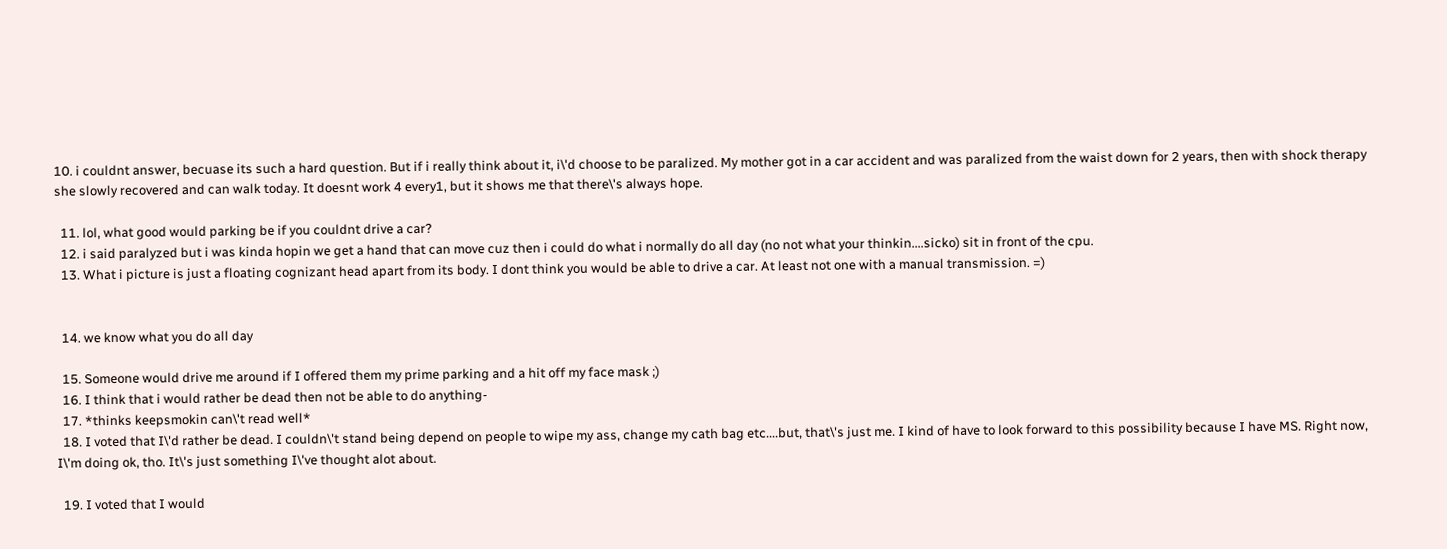10. i couldnt answer, becuase its such a hard question. But if i really think about it, i\'d choose to be paralized. My mother got in a car accident and was paralized from the waist down for 2 years, then with shock therapy she slowly recovered and can walk today. It doesnt work 4 every1, but it shows me that there\'s always hope.

  11. lol, what good would parking be if you couldnt drive a car?
  12. i said paralyzed but i was kinda hopin we get a hand that can move cuz then i could do what i normally do all day (no not what your thinkin....sicko) sit in front of the cpu.
  13. What i picture is just a floating cognizant head apart from its body. I dont think you would be able to drive a car. At least not one with a manual transmission. =)


  14. we know what you do all day

  15. Someone would drive me around if I offered them my prime parking and a hit off my face mask ;)
  16. I think that i would rather be dead then not be able to do anything-
  17. *thinks keepsmokin can\'t read well*
  18. I voted that I\'d rather be dead. I couldn\'t stand being depend on people to wipe my ass, change my cath bag etc....but, that\'s just me. I kind of have to look forward to this possibility because I have MS. Right now, I\'m doing ok, tho. It\'s just something I\'ve thought alot about.

  19. I voted that I would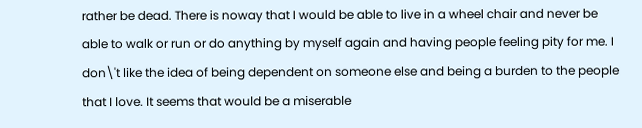rather be dead. There is noway that I would be able to live in a wheel chair and never be able to walk or run or do anything by myself again and having people feeling pity for me. I don\'t like the idea of being dependent on someone else and being a burden to the people that I love. It seems that would be a miserable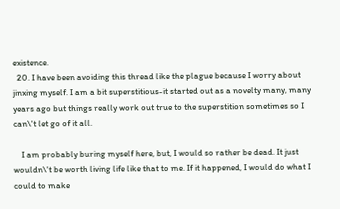existence.
  20. I have been avoiding this thread like the plague because I worry about jinxing myself. I am a bit superstitious-it started out as a novelty many, many years ago but things really work out true to the superstition sometimes so I can\'t let go of it all.

    I am probably buring myself here, but, I would so rather be dead. It just wouldn\'t be worth living life like that to me. If it happened, I would do what I could to make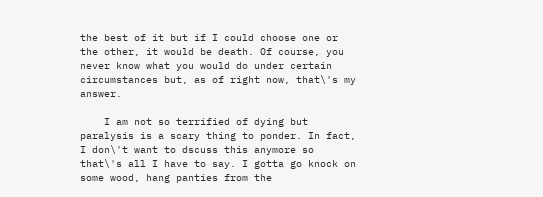the best of it but if I could choose one or the other, it would be death. Of course, you never know what you would do under certain circumstances but, as of right now, that\'s my answer.

    I am not so terrified of dying but paralysis is a scary thing to ponder. In fact, I don\'t want to dscuss this anymore so that\'s all I have to say. I gotta go knock on some wood, hang panties from the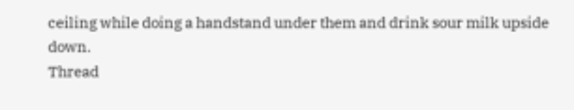ceiling while doing a handstand under them and drink sour milk upside down.
Thread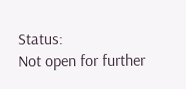Status:
Not open for further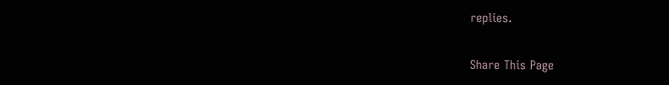replies.

Share This Page